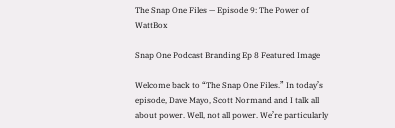The Snap One Files — Episode 9: The Power of WattBox

Snap One Podcast Branding Ep 8 Featured Image

Welcome back to “The Snap One Files.” In today’s episode, Dave Mayo, Scott Normand and I talk all about power. Well, not all power. We’re particularly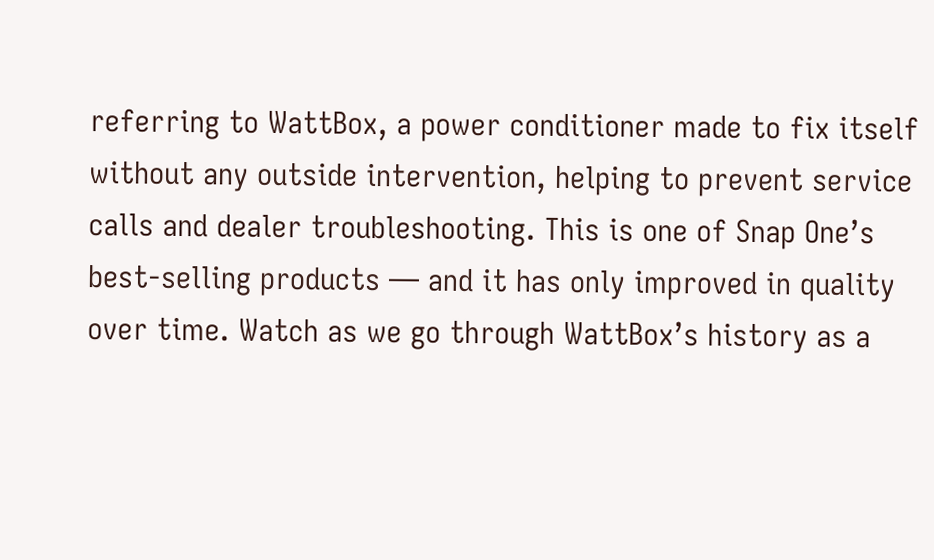referring to WattBox, a power conditioner made to fix itself without any outside intervention, helping to prevent service calls and dealer troubleshooting. This is one of Snap One’s best-selling products — and it has only improved in quality over time. Watch as we go through WattBox’s history as a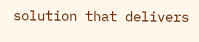solution that delivers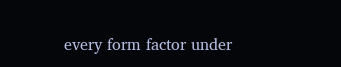every form factor under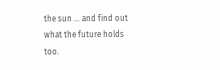the sun … and find out what the future holds too.